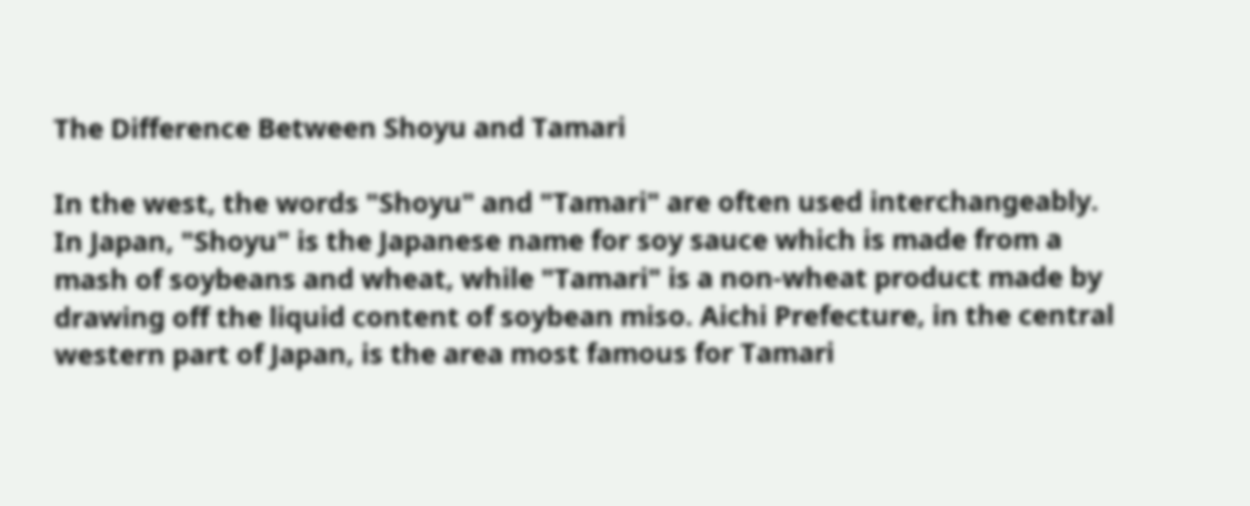The Difference Between Shoyu and Tamari

In the west, the words "Shoyu" and "Tamari" are often used interchangeably. In Japan, "Shoyu" is the Japanese name for soy sauce which is made from a mash of soybeans and wheat, while "Tamari" is a non-wheat product made by drawing off the liquid content of soybean miso. Aichi Prefecture, in the central western part of Japan, is the area most famous for Tamari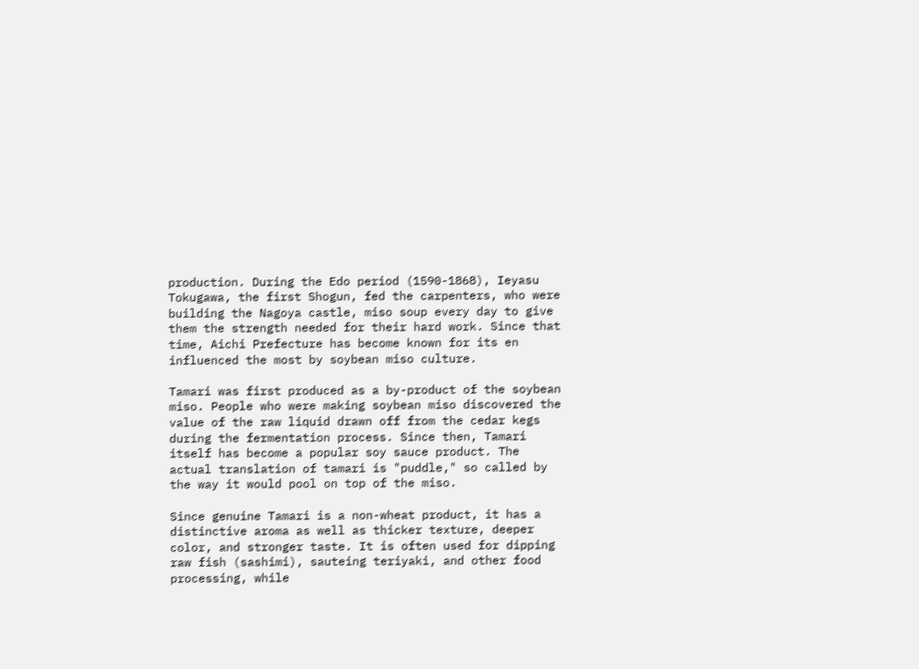production. During the Edo period (1590-1868), Ieyasu Tokugawa, the first Shogun, fed the carpenters, who were building the Nagoya castle, miso soup every day to give them the strength needed for their hard work. Since that time, Aichi Prefecture has become known for its en influenced the most by soybean miso culture.

Tamari was first produced as a by-product of the soybean miso. People who were making soybean miso discovered the value of the raw liquid drawn off from the cedar kegs during the fermentation process. Since then, Tamari itself has become a popular soy sauce product. The actual translation of tamari is "puddle," so called by the way it would pool on top of the miso.

Since genuine Tamari is a non-wheat product, it has a distinctive aroma as well as thicker texture, deeper color, and stronger taste. It is often used for dipping raw fish (sashimi), sauteing teriyaki, and other food processing, while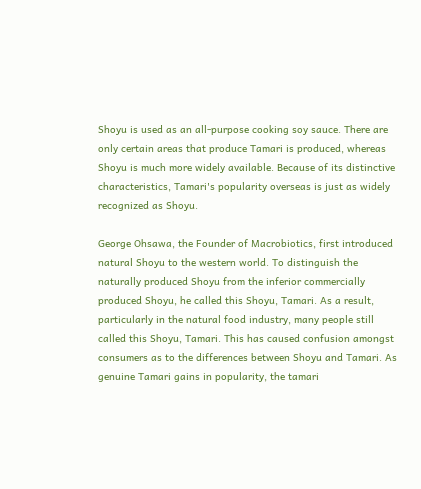Shoyu is used as an all-purpose cooking soy sauce. There are only certain areas that produce Tamari is produced, whereas Shoyu is much more widely available. Because of its distinctive characteristics, Tamari's popularity overseas is just as widely recognized as Shoyu.

George Ohsawa, the Founder of Macrobiotics, first introduced natural Shoyu to the western world. To distinguish the naturally produced Shoyu from the inferior commercially produced Shoyu, he called this Shoyu, Tamari. As a result, particularly in the natural food industry, many people still called this Shoyu, Tamari. This has caused confusion amongst consumers as to the differences between Shoyu and Tamari. As genuine Tamari gains in popularity, the tamari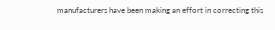manufacturers have been making an effort in correcting this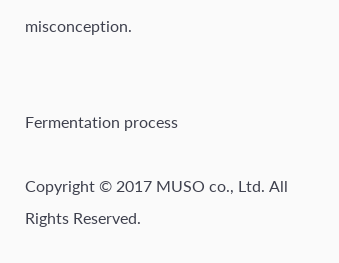misconception.


Fermentation process

Copyright © 2017 MUSO co., Ltd. All Rights Reserved.